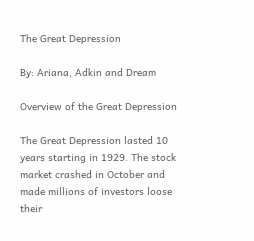The Great Depression

By: Ariana, Adkin and Dream

Overview of the Great Depression

The Great Depression lasted 10 years starting in 1929. The stock market crashed in October and made millions of investors loose their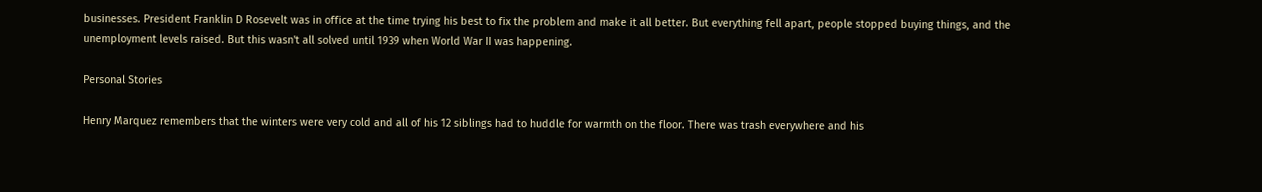businesses. President Franklin D Rosevelt was in office at the time trying his best to fix the problem and make it all better. But everything fell apart, people stopped buying things, and the unemployment levels raised. But this wasn't all solved until 1939 when World War II was happening.

Personal Stories

Henry Marquez remembers that the winters were very cold and all of his 12 siblings had to huddle for warmth on the floor. There was trash everywhere and his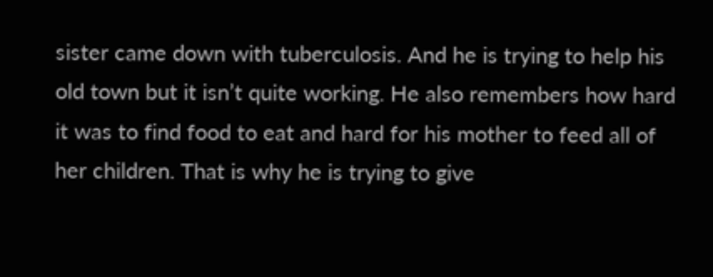sister came down with tuberculosis. And he is trying to help his old town but it isn’t quite working. He also remembers how hard it was to find food to eat and hard for his mother to feed all of her children. That is why he is trying to give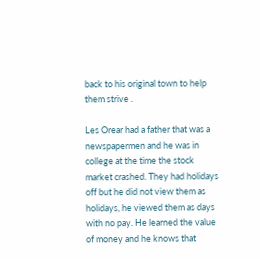back to his original town to help them strive .

Les Orear had a father that was a newspapermen and he was in college at the time the stock market crashed. They had holidays off but he did not view them as holidays, he viewed them as days with no pay. He learned the value of money and he knows that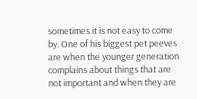sometimes it is not easy to come by. One of his biggest pet peeves are when the younger generation complains about things that are not important and when they are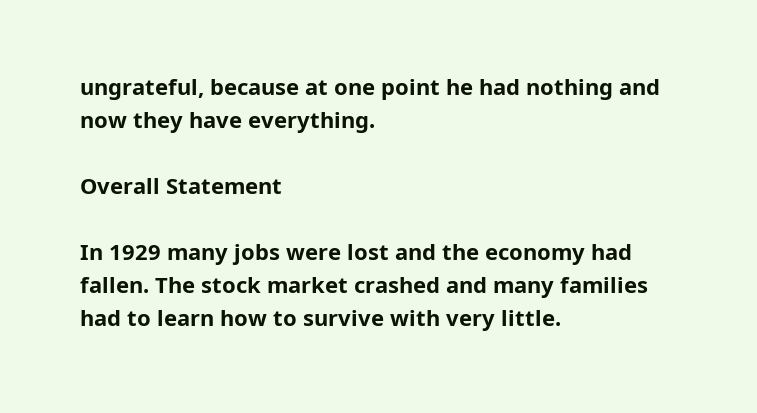ungrateful, because at one point he had nothing and now they have everything.

Overall Statement

In 1929 many jobs were lost and the economy had fallen. The stock market crashed and many families had to learn how to survive with very little.